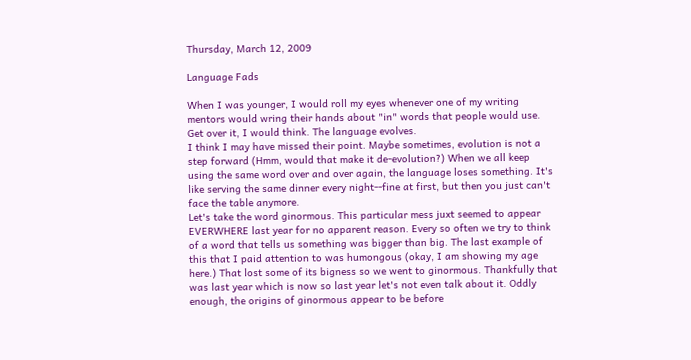Thursday, March 12, 2009

Language Fads

When I was younger, I would roll my eyes whenever one of my writing mentors would wring their hands about "in" words that people would use. Get over it, I would think. The language evolves.
I think I may have missed their point. Maybe sometimes, evolution is not a step forward (Hmm, would that make it de-evolution?) When we all keep using the same word over and over again, the language loses something. It's like serving the same dinner every night--fine at first, but then you just can't face the table anymore.
Let's take the word ginormous. This particular mess juxt seemed to appear EVERWHERE last year for no apparent reason. Every so often we try to think of a word that tells us something was bigger than big. The last example of this that I paid attention to was humongous (okay, I am showing my age here.) That lost some of its bigness so we went to ginormous. Thankfully that was last year which is now so last year let's not even talk about it. Oddly enough, the origins of ginormous appear to be before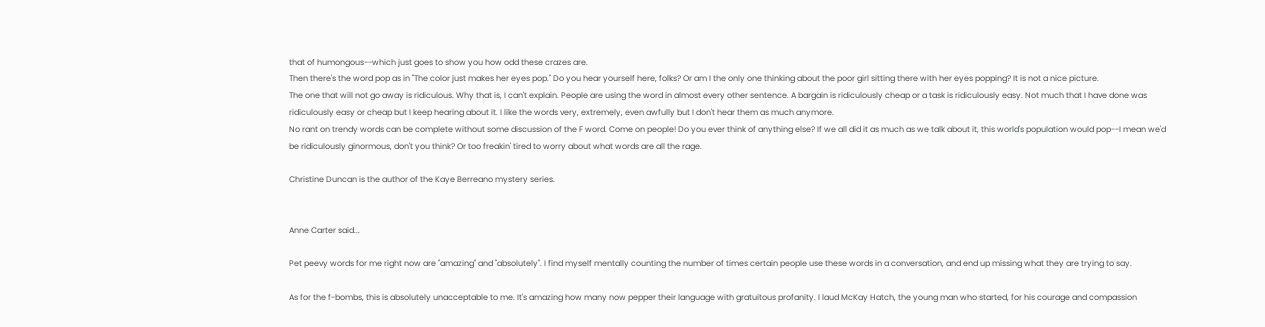that of humongous--which just goes to show you how odd these crazes are.
Then there's the word pop as in "The color just makes her eyes pop." Do you hear yourself here, folks? Or am I the only one thinking about the poor girl sitting there with her eyes popping? It is not a nice picture.
The one that will not go away is ridiculous. Why that is, I can't explain. People are using the word in almost every other sentence. A bargain is ridiculously cheap or a task is ridiculously easy. Not much that I have done was ridiculously easy or cheap but I keep hearing about it. I like the words very, extremely, even awfully but I don't hear them as much anymore.
No rant on trendy words can be complete without some discussion of the F word. Come on people! Do you ever think of anything else? If we all did it as much as we talk about it, this world's population would pop--I mean we'd be ridiculously ginormous, don't you think? Or too freakin' tired to worry about what words are all the rage.

Christine Duncan is the author of the Kaye Berreano mystery series.


Anne Carter said...

Pet peevy words for me right now are "amazing" and "absolutely". I find myself mentally counting the number of times certain people use these words in a conversation, and end up missing what they are trying to say.

As for the f-bombs, this is absolutely unacceptable to me. It's amazing how many now pepper their language with gratuitous profanity. I laud McKay Hatch, the young man who started, for his courage and compassion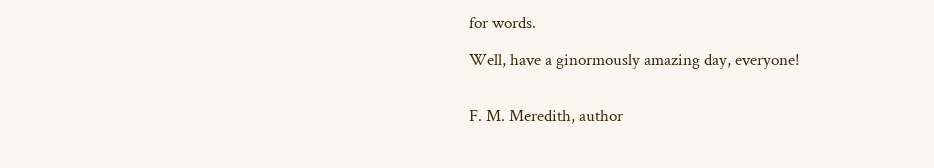for words.

Well, have a ginormously amazing day, everyone!


F. M. Meredith, author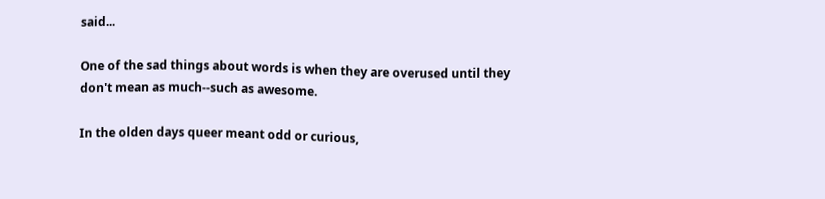said...

One of the sad things about words is when they are overused until they don't mean as much--such as awesome.

In the olden days queer meant odd or curious,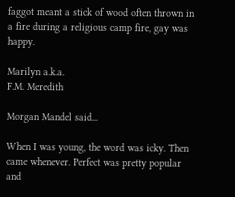faggot meant a stick of wood often thrown in a fire during a religious camp fire, gay was happy.

Marilyn a.k.a.
F.M. Meredith

Morgan Mandel said...

When I was young, the word was icky. Then came whenever. Perfect was pretty popular and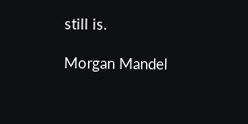still is.

Morgan Mandel